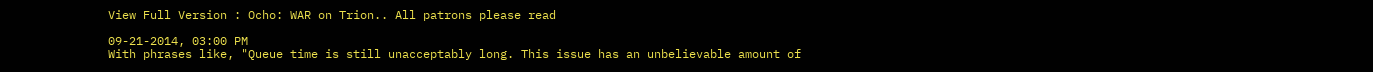View Full Version : Ocho: WAR on Trion.. All patrons please read

09-21-2014, 03:00 PM
With phrases like, "Queue time is still unacceptably long. This issue has an unbelievable amount of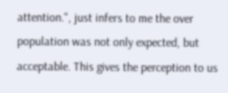attention.", just infers to me the over population was not only expected, but acceptable. This gives the perception to us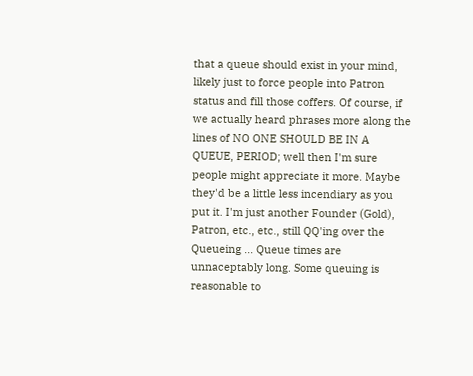that a queue should exist in your mind, likely just to force people into Patron status and fill those coffers. Of course, if we actually heard phrases more along the lines of NO ONE SHOULD BE IN A QUEUE, PERIOD; well then I'm sure people might appreciate it more. Maybe they'd be a little less incendiary as you put it. I'm just another Founder (Gold), Patron, etc., etc., still QQ'ing over the Queueing ... Queue times are unnaceptably long. Some queuing is reasonable to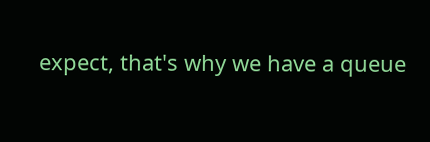expect, that's why we have a queue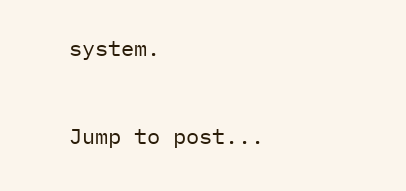system.

Jump to post...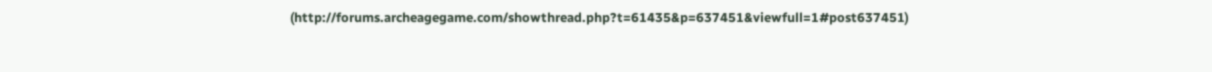(http://forums.archeagegame.com/showthread.php?t=61435&p=637451&viewfull=1#post637451)